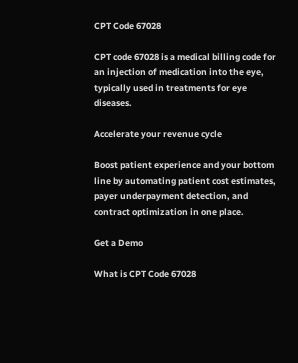CPT Code 67028

CPT code 67028 is a medical billing code for an injection of medication into the eye, typically used in treatments for eye diseases.

Accelerate your revenue cycle

Boost patient experience and your bottom line by automating patient cost estimates, payer underpayment detection, and contract optimization in one place.

Get a Demo

What is CPT Code 67028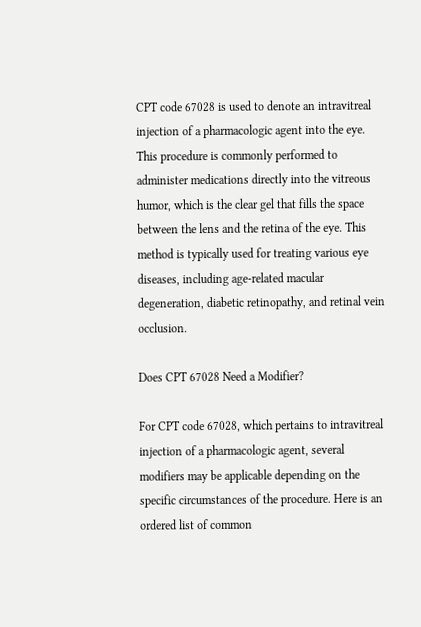CPT code 67028 is used to denote an intravitreal injection of a pharmacologic agent into the eye. This procedure is commonly performed to administer medications directly into the vitreous humor, which is the clear gel that fills the space between the lens and the retina of the eye. This method is typically used for treating various eye diseases, including age-related macular degeneration, diabetic retinopathy, and retinal vein occlusion.

Does CPT 67028 Need a Modifier?

For CPT code 67028, which pertains to intravitreal injection of a pharmacologic agent, several modifiers may be applicable depending on the specific circumstances of the procedure. Here is an ordered list of common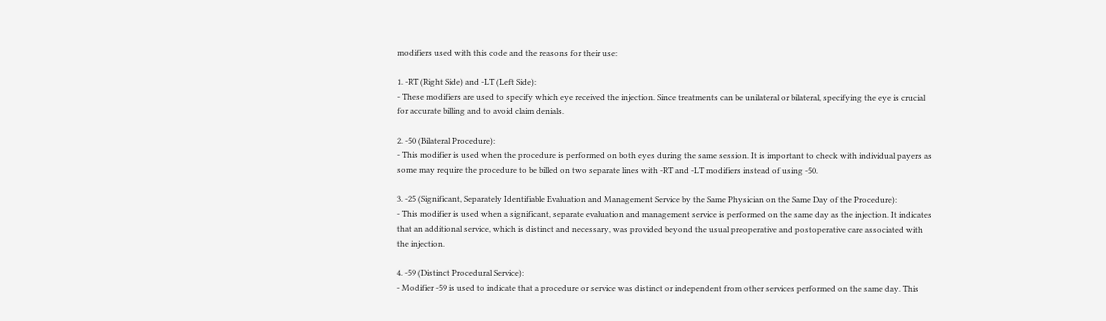modifiers used with this code and the reasons for their use:

1. -RT (Right Side) and -LT (Left Side):
- These modifiers are used to specify which eye received the injection. Since treatments can be unilateral or bilateral, specifying the eye is crucial for accurate billing and to avoid claim denials.

2. -50 (Bilateral Procedure):
- This modifier is used when the procedure is performed on both eyes during the same session. It is important to check with individual payers as some may require the procedure to be billed on two separate lines with -RT and -LT modifiers instead of using -50.

3. -25 (Significant, Separately Identifiable Evaluation and Management Service by the Same Physician on the Same Day of the Procedure):
- This modifier is used when a significant, separate evaluation and management service is performed on the same day as the injection. It indicates that an additional service, which is distinct and necessary, was provided beyond the usual preoperative and postoperative care associated with the injection.

4. -59 (Distinct Procedural Service):
- Modifier -59 is used to indicate that a procedure or service was distinct or independent from other services performed on the same day. This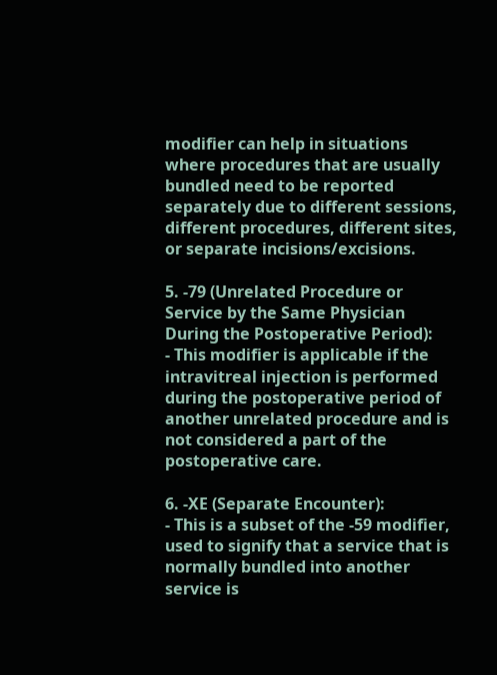modifier can help in situations where procedures that are usually bundled need to be reported separately due to different sessions, different procedures, different sites, or separate incisions/excisions.

5. -79 (Unrelated Procedure or Service by the Same Physician During the Postoperative Period):
- This modifier is applicable if the intravitreal injection is performed during the postoperative period of another unrelated procedure and is not considered a part of the postoperative care.

6. -XE (Separate Encounter):
- This is a subset of the -59 modifier, used to signify that a service that is normally bundled into another service is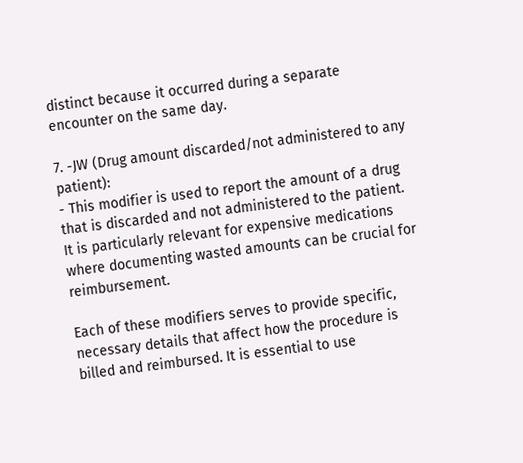distinct because it occurred during a separate encounter on the same day.

7. -JW (Drug amount discarded/not administered to any patient):
- This modifier is used to report the amount of a drug that is discarded and not administered to the patient. It is particularly relevant for expensive medications where documenting wasted amounts can be crucial for reimbursement.

Each of these modifiers serves to provide specific, necessary details that affect how the procedure is billed and reimbursed. It is essential to use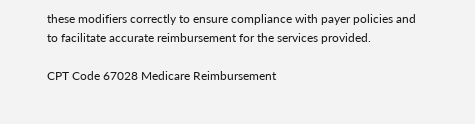these modifiers correctly to ensure compliance with payer policies and to facilitate accurate reimbursement for the services provided.

CPT Code 67028 Medicare Reimbursement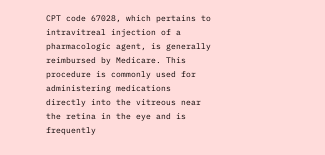CPT code 67028, which pertains to intravitreal injection of a pharmacologic agent, is generally reimbursed by Medicare. This procedure is commonly used for administering medications directly into the vitreous near the retina in the eye and is frequently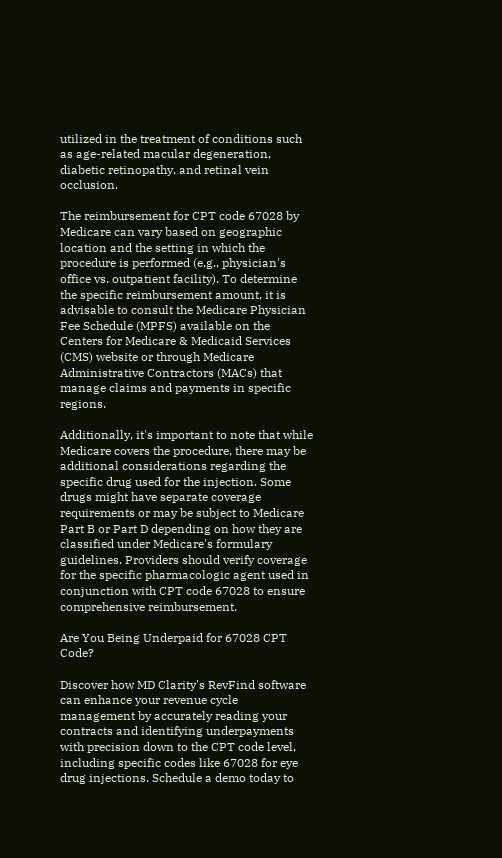utilized in the treatment of conditions such as age-related macular degeneration, diabetic retinopathy, and retinal vein occlusion.

The reimbursement for CPT code 67028 by Medicare can vary based on geographic location and the setting in which the procedure is performed (e.g., physician's office vs. outpatient facility). To determine the specific reimbursement amount, it is advisable to consult the Medicare Physician Fee Schedule (MPFS) available on the Centers for Medicare & Medicaid Services (CMS) website or through Medicare Administrative Contractors (MACs) that manage claims and payments in specific regions.

Additionally, it's important to note that while Medicare covers the procedure, there may be additional considerations regarding the specific drug used for the injection. Some drugs might have separate coverage requirements or may be subject to Medicare Part B or Part D depending on how they are classified under Medicare's formulary guidelines. Providers should verify coverage for the specific pharmacologic agent used in conjunction with CPT code 67028 to ensure comprehensive reimbursement.

Are You Being Underpaid for 67028 CPT Code?

Discover how MD Clarity's RevFind software can enhance your revenue cycle management by accurately reading your contracts and identifying underpayments with precision down to the CPT code level, including specific codes like 67028 for eye drug injections. Schedule a demo today to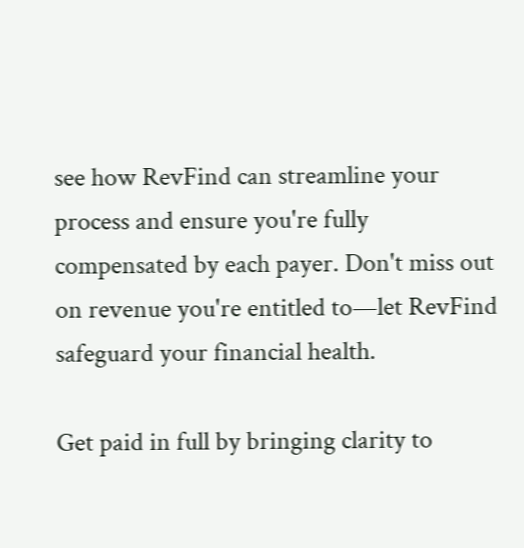see how RevFind can streamline your process and ensure you're fully compensated by each payer. Don't miss out on revenue you're entitled to—let RevFind safeguard your financial health.

Get paid in full by bringing clarity to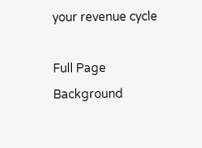your revenue cycle

Full Page Background